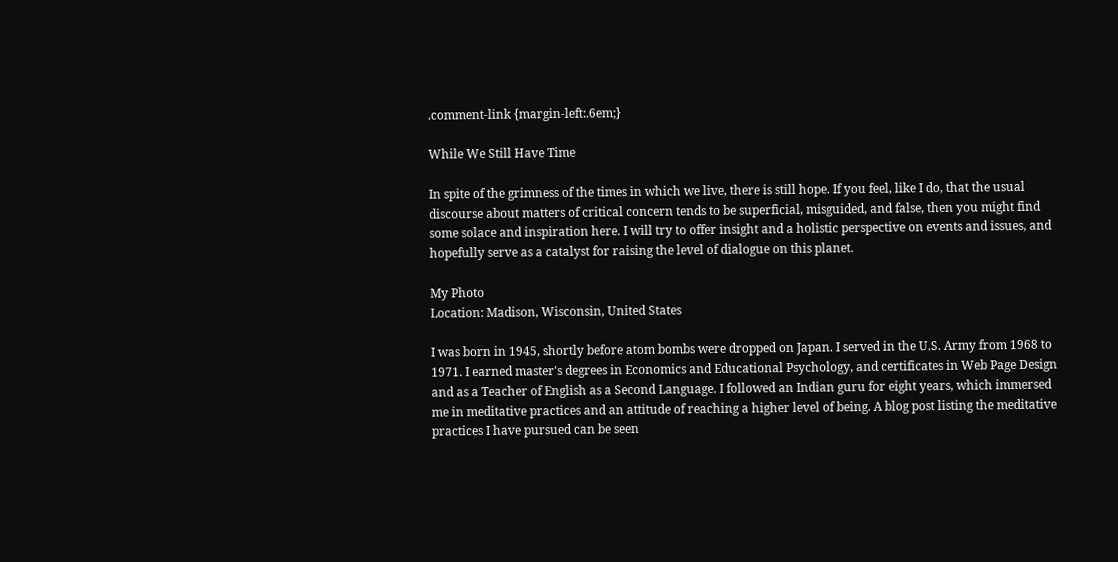.comment-link {margin-left:.6em;}

While We Still Have Time

In spite of the grimness of the times in which we live, there is still hope. If you feel, like I do, that the usual discourse about matters of critical concern tends to be superficial, misguided, and false, then you might find some solace and inspiration here. I will try to offer insight and a holistic perspective on events and issues, and hopefully serve as a catalyst for raising the level of dialogue on this planet.

My Photo
Location: Madison, Wisconsin, United States

I was born in 1945, shortly before atom bombs were dropped on Japan. I served in the U.S. Army from 1968 to 1971. I earned master's degrees in Economics and Educational Psychology, and certificates in Web Page Design and as a Teacher of English as a Second Language. I followed an Indian guru for eight years, which immersed me in meditative practices and an attitude of reaching a higher level of being. A blog post listing the meditative practices I have pursued can be seen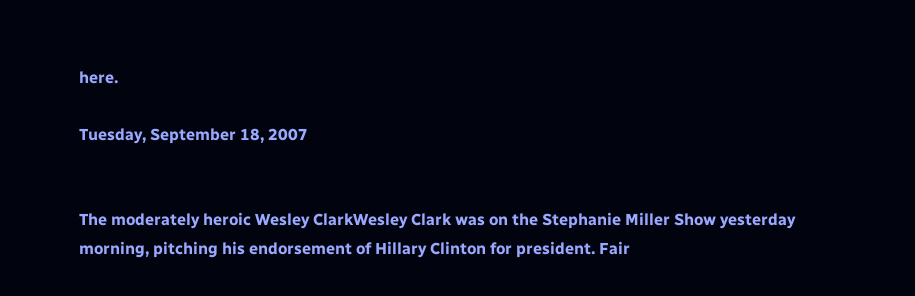here.

Tuesday, September 18, 2007


The moderately heroic Wesley ClarkWesley Clark was on the Stephanie Miller Show yesterday morning, pitching his endorsement of Hillary Clinton for president. Fair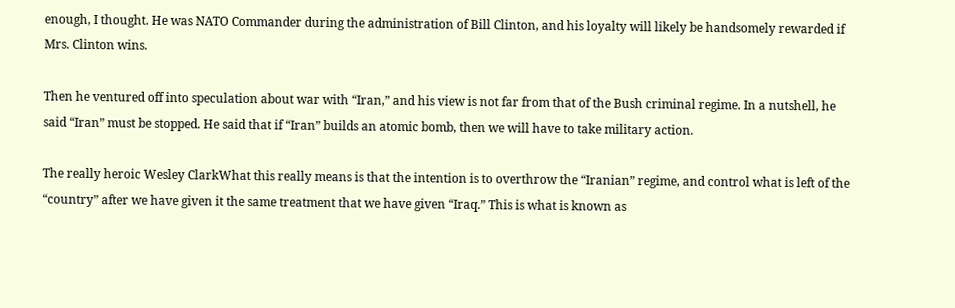enough, I thought. He was NATO Commander during the administration of Bill Clinton, and his loyalty will likely be handsomely rewarded if Mrs. Clinton wins.

Then he ventured off into speculation about war with “Iran,” and his view is not far from that of the Bush criminal regime. In a nutshell, he said “Iran” must be stopped. He said that if “Iran” builds an atomic bomb, then we will have to take military action.

The really heroic Wesley ClarkWhat this really means is that the intention is to overthrow the “Iranian” regime, and control what is left of the “country” after we have given it the same treatment that we have given “Iraq.” This is what is known as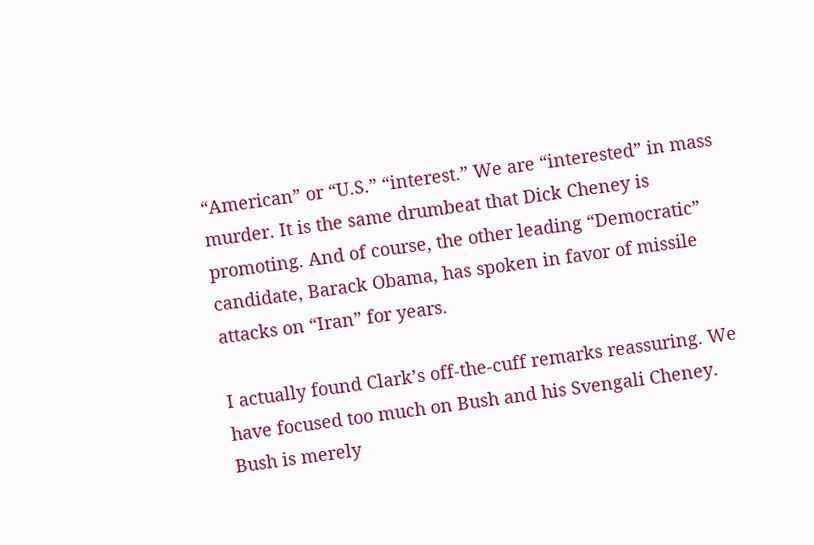“American” or “U.S.” “interest.” We are “interested” in mass murder. It is the same drumbeat that Dick Cheney is promoting. And of course, the other leading “Democratic” candidate, Barack Obama, has spoken in favor of missile attacks on “Iran” for years.

I actually found Clark’s off-the-cuff remarks reassuring. We have focused too much on Bush and his Svengali Cheney. Bush is merely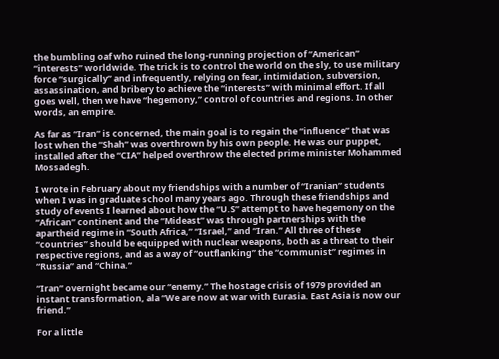the bumbling oaf who ruined the long-running projection of “American” “interests” worldwide. The trick is to control the world on the sly, to use military force “surgically” and infrequently, relying on fear, intimidation, subversion, assassination, and bribery to achieve the “interests” with minimal effort. If all goes well, then we have “hegemony,” control of countries and regions. In other words, an empire.

As far as “Iran” is concerned, the main goal is to regain the “influence” that was lost when the “Shah” was overthrown by his own people. He was our puppet, installed after the “CIA” helped overthrow the elected prime minister Mohammed Mossadegh.

I wrote in February about my friendships with a number of “Iranian” students when I was in graduate school many years ago. Through these friendships and study of events I learned about how the “U.S” attempt to have hegemony on the “African” continent and the “Mideast” was through partnerships with the apartheid regime in “South Africa,” “Israel,” and “Iran.” All three of these “countries” should be equipped with nuclear weapons, both as a threat to their respective regions, and as a way of “outflanking” the “communist” regimes in “Russia” and “China.”

“Iran” overnight became our “enemy.” The hostage crisis of 1979 provided an instant transformation, ala “We are now at war with Eurasia. East Asia is now our friend.”

For a little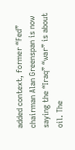added context, former “Fed” chairman Alan Greenspan is now saying the “Iraq” “war” is about oil. The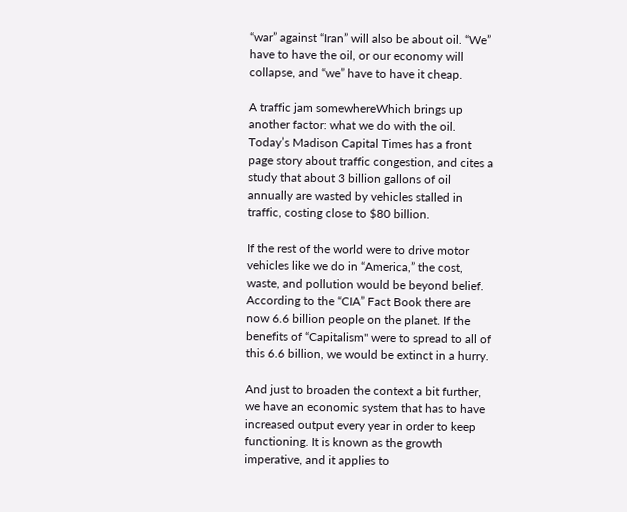“war” against “Iran” will also be about oil. “We” have to have the oil, or our economy will collapse, and “we” have to have it cheap.

A traffic jam somewhereWhich brings up another factor: what we do with the oil. Today’s Madison Capital Times has a front page story about traffic congestion, and cites a study that about 3 billion gallons of oil annually are wasted by vehicles stalled in traffic, costing close to $80 billion.

If the rest of the world were to drive motor vehicles like we do in “America,” the cost, waste, and pollution would be beyond belief. According to the “CIA” Fact Book there are now 6.6 billion people on the planet. If the benefits of “Capitalism" were to spread to all of this 6.6 billion, we would be extinct in a hurry.

And just to broaden the context a bit further, we have an economic system that has to have increased output every year in order to keep functioning. It is known as the growth imperative, and it applies to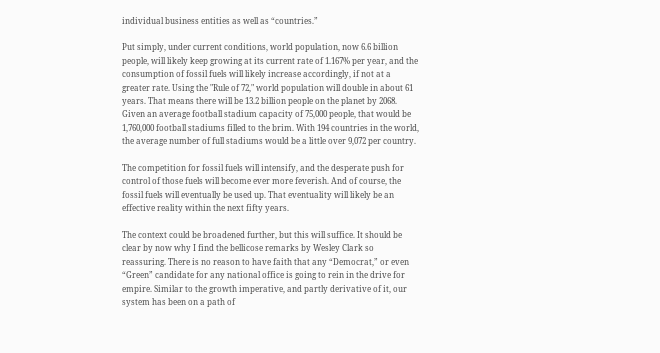individual business entities as well as “countries.”

Put simply, under current conditions, world population, now 6.6 billion people, will likely keep growing at its current rate of 1.167% per year, and the consumption of fossil fuels will likely increase accordingly, if not at a greater rate. Using the "Rule of 72," world population will double in about 61 years. That means there will be 13.2 billion people on the planet by 2068. Given an average football stadium capacity of 75,000 people, that would be 1,760,000 football stadiums filled to the brim. With 194 countries in the world, the average number of full stadiums would be a little over 9,072 per country.

The competition for fossil fuels will intensify, and the desperate push for control of those fuels will become ever more feverish. And of course, the fossil fuels will eventually be used up. That eventuality will likely be an effective reality within the next fifty years.

The context could be broadened further, but this will suffice. It should be clear by now why I find the bellicose remarks by Wesley Clark so reassuring. There is no reason to have faith that any “Democrat,” or even “Green” candidate for any national office is going to rein in the drive for empire. Similar to the growth imperative, and partly derivative of it, our system has been on a path of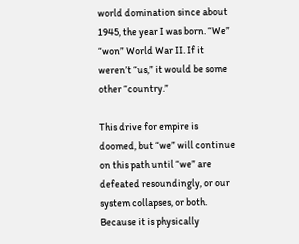world domination since about 1945, the year I was born. “We” “won” World War II. If it weren’t “us,” it would be some other “country.”

This drive for empire is doomed, but “we” will continue on this path until “we” are defeated resoundingly, or our system collapses, or both. Because it is physically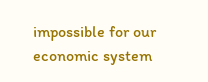impossible for our economic system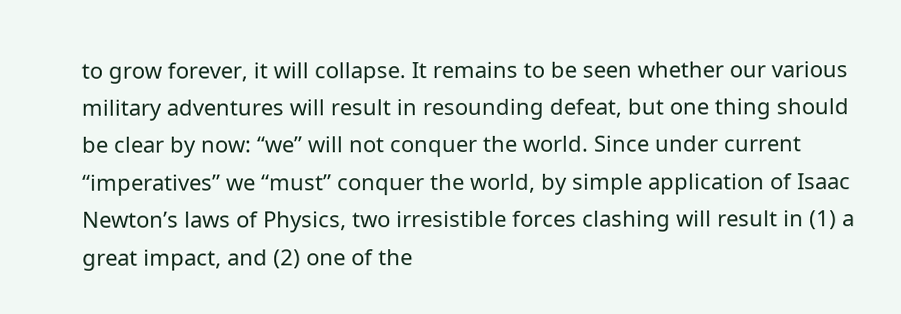to grow forever, it will collapse. It remains to be seen whether our various military adventures will result in resounding defeat, but one thing should be clear by now: “we” will not conquer the world. Since under current “imperatives” we “must” conquer the world, by simple application of Isaac Newton’s laws of Physics, two irresistible forces clashing will result in (1) a great impact, and (2) one of the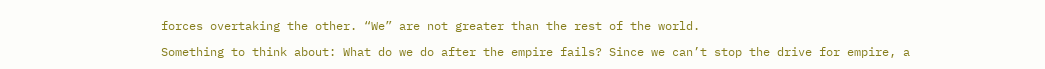forces overtaking the other. “We” are not greater than the rest of the world.

Something to think about: What do we do after the empire fails? Since we can’t stop the drive for empire, a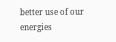better use of our energies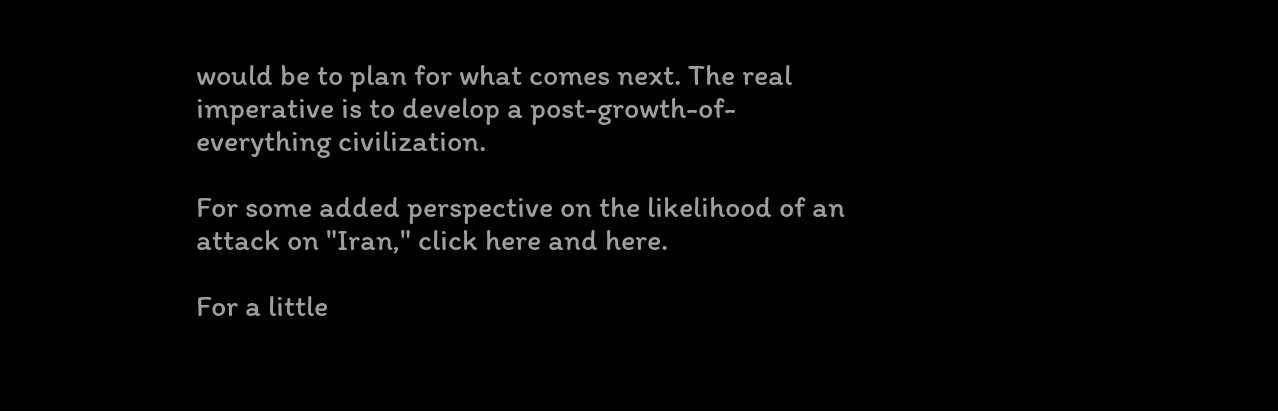would be to plan for what comes next. The real imperative is to develop a post-growth-of-everything civilization.

For some added perspective on the likelihood of an attack on "Iran," click here and here.

For a little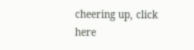cheering up, click here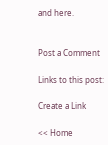and here.


Post a Comment

Links to this post:

Create a Link

<< Home